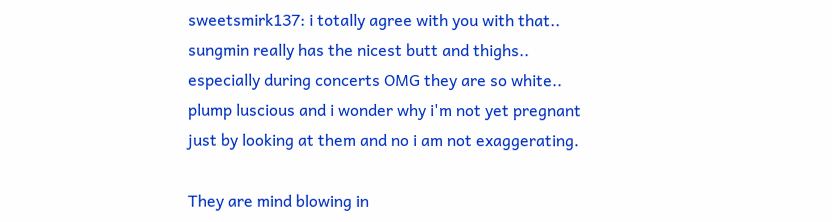sweetsmirk137: i totally agree with you with that.. sungmin really has the nicest butt and thighs.. especially during concerts OMG they are so white.. plump luscious and i wonder why i'm not yet pregnant just by looking at them and no i am not exaggerating.

They are mind blowing in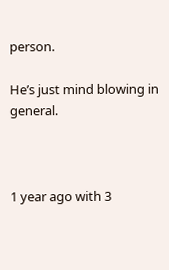person.

He’s just mind blowing in general.



1 year ago with 3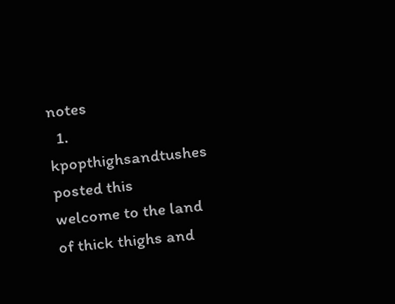notes
  1. kpopthighsandtushes posted this
welcome to the land of thick thighs and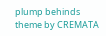plump behinds
theme by CREMATA